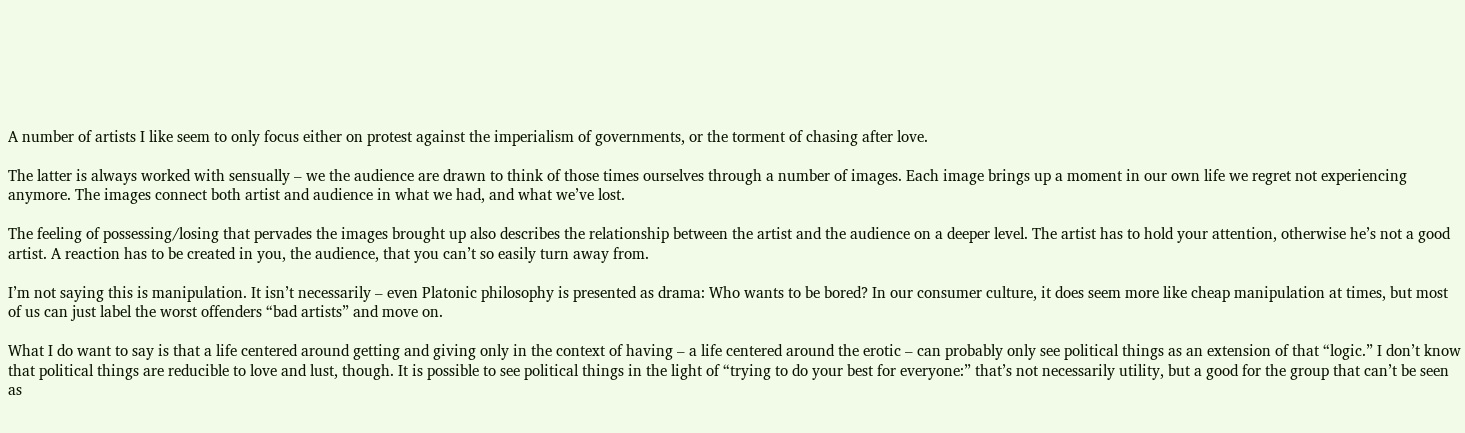A number of artists I like seem to only focus either on protest against the imperialism of governments, or the torment of chasing after love.

The latter is always worked with sensually – we the audience are drawn to think of those times ourselves through a number of images. Each image brings up a moment in our own life we regret not experiencing anymore. The images connect both artist and audience in what we had, and what we’ve lost.

The feeling of possessing/losing that pervades the images brought up also describes the relationship between the artist and the audience on a deeper level. The artist has to hold your attention, otherwise he’s not a good artist. A reaction has to be created in you, the audience, that you can’t so easily turn away from.

I’m not saying this is manipulation. It isn’t necessarily – even Platonic philosophy is presented as drama: Who wants to be bored? In our consumer culture, it does seem more like cheap manipulation at times, but most of us can just label the worst offenders “bad artists” and move on.

What I do want to say is that a life centered around getting and giving only in the context of having – a life centered around the erotic – can probably only see political things as an extension of that “logic.” I don’t know that political things are reducible to love and lust, though. It is possible to see political things in the light of “trying to do your best for everyone:” that’s not necessarily utility, but a good for the group that can’t be seen as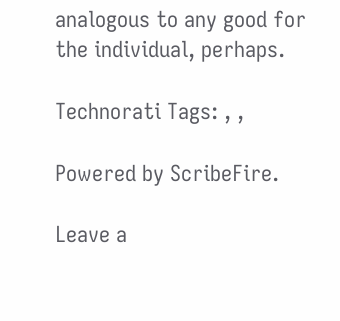analogous to any good for the individual, perhaps.

Technorati Tags: , ,

Powered by ScribeFire.

Leave a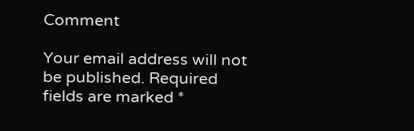Comment

Your email address will not be published. Required fields are marked *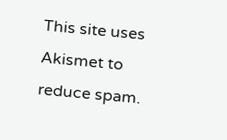This site uses Akismet to reduce spam.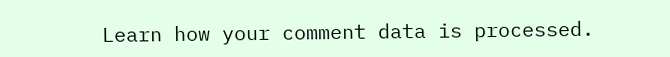Learn how your comment data is processed.